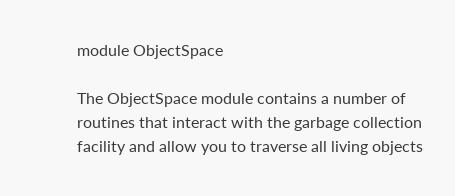module ObjectSpace

The ObjectSpace module contains a number of routines that interact with the garbage collection facility and allow you to traverse all living objects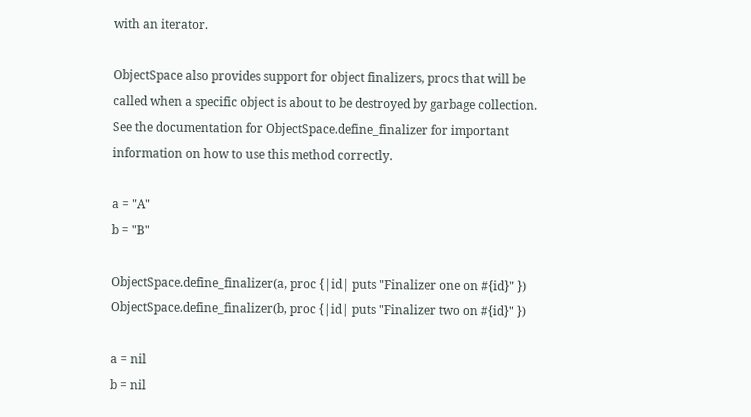with an iterator.

ObjectSpace also provides support for object finalizers, procs that will be called when a specific object is about to be destroyed by garbage collection. See the documentation for ObjectSpace.define_finalizer for important information on how to use this method correctly.

a = "A"
b = "B"

ObjectSpace.define_finalizer(a, proc {|id| puts "Finalizer one on #{id}" })
ObjectSpace.define_finalizer(b, proc {|id| puts "Finalizer two on #{id}" })

a = nil
b = nil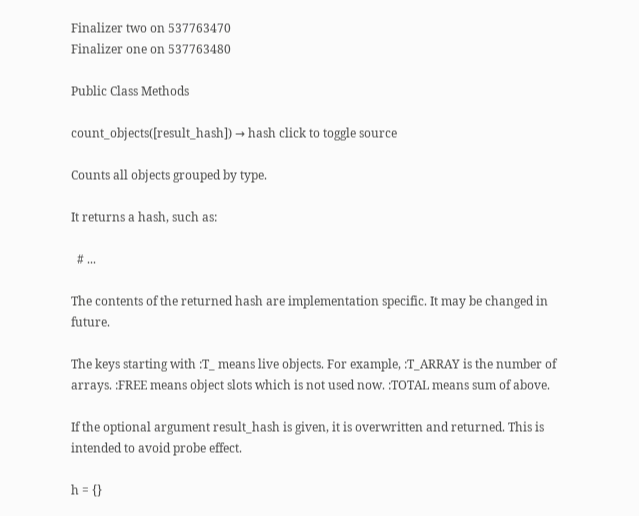Finalizer two on 537763470
Finalizer one on 537763480

Public Class Methods

count_objects([result_hash]) → hash click to toggle source

Counts all objects grouped by type.

It returns a hash, such as:

  # ...

The contents of the returned hash are implementation specific. It may be changed in future.

The keys starting with :T_ means live objects. For example, :T_ARRAY is the number of arrays. :FREE means object slots which is not used now. :TOTAL means sum of above.

If the optional argument result_hash is given, it is overwritten and returned. This is intended to avoid probe effect.

h = {}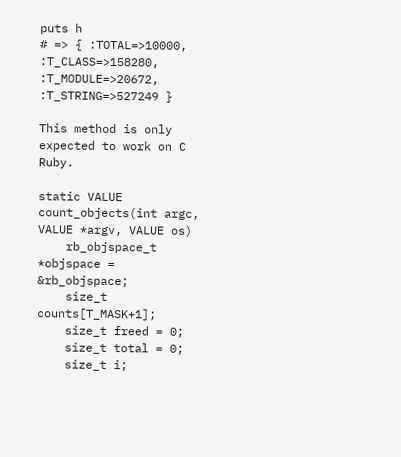puts h
# => { :TOTAL=>10000, :T_CLASS=>158280, :T_MODULE=>20672, :T_STRING=>527249 }

This method is only expected to work on C Ruby.

static VALUE
count_objects(int argc, VALUE *argv, VALUE os)
    rb_objspace_t *objspace = &rb_objspace;
    size_t counts[T_MASK+1];
    size_t freed = 0;
    size_t total = 0;
    size_t i;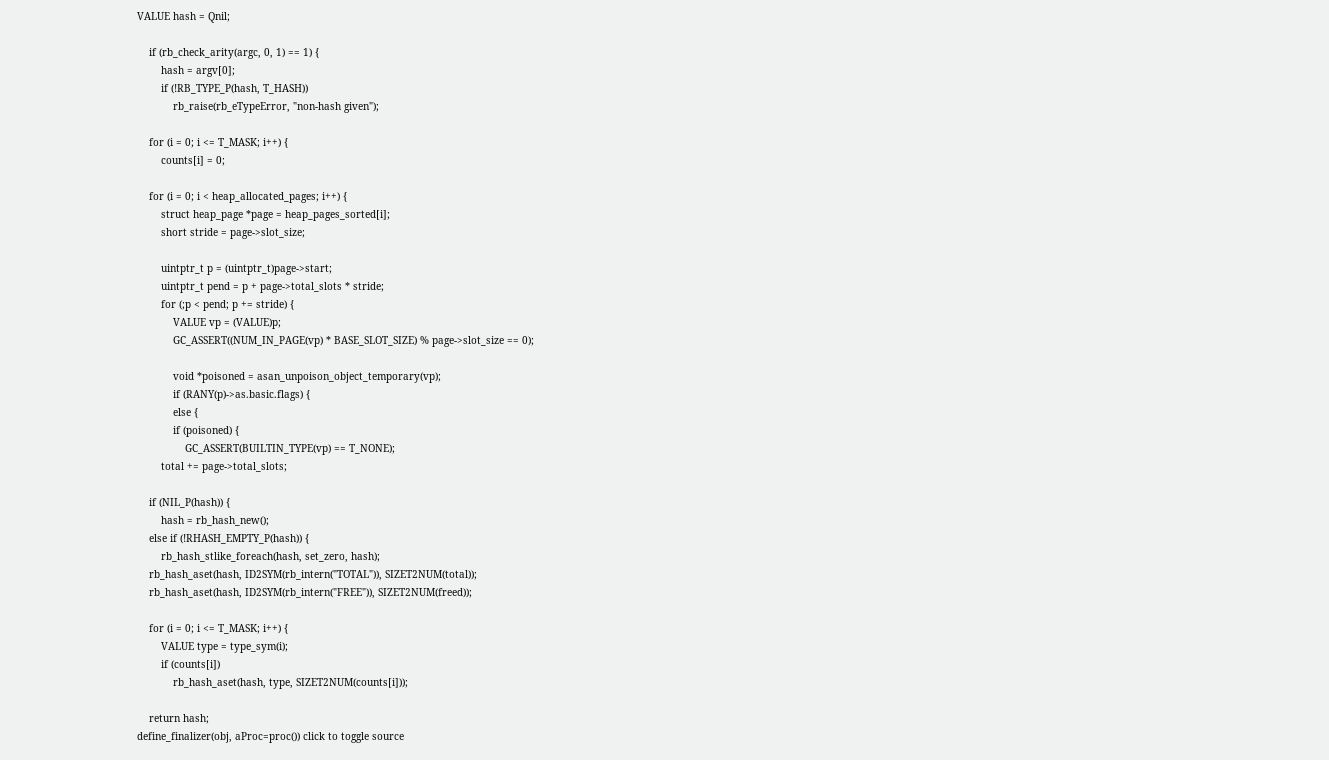VALUE hash = Qnil;

    if (rb_check_arity(argc, 0, 1) == 1) {
        hash = argv[0];
        if (!RB_TYPE_P(hash, T_HASH))
            rb_raise(rb_eTypeError, "non-hash given");

    for (i = 0; i <= T_MASK; i++) {
        counts[i] = 0;

    for (i = 0; i < heap_allocated_pages; i++) {
        struct heap_page *page = heap_pages_sorted[i];
        short stride = page->slot_size;

        uintptr_t p = (uintptr_t)page->start;
        uintptr_t pend = p + page->total_slots * stride;
        for (;p < pend; p += stride) {
            VALUE vp = (VALUE)p;
            GC_ASSERT((NUM_IN_PAGE(vp) * BASE_SLOT_SIZE) % page->slot_size == 0);

            void *poisoned = asan_unpoison_object_temporary(vp);
            if (RANY(p)->as.basic.flags) {
            else {
            if (poisoned) {
                GC_ASSERT(BUILTIN_TYPE(vp) == T_NONE);
        total += page->total_slots;

    if (NIL_P(hash)) {
        hash = rb_hash_new();
    else if (!RHASH_EMPTY_P(hash)) {
        rb_hash_stlike_foreach(hash, set_zero, hash);
    rb_hash_aset(hash, ID2SYM(rb_intern("TOTAL")), SIZET2NUM(total));
    rb_hash_aset(hash, ID2SYM(rb_intern("FREE")), SIZET2NUM(freed));

    for (i = 0; i <= T_MASK; i++) {
        VALUE type = type_sym(i);
        if (counts[i])
            rb_hash_aset(hash, type, SIZET2NUM(counts[i]));

    return hash;
define_finalizer(obj, aProc=proc()) click to toggle source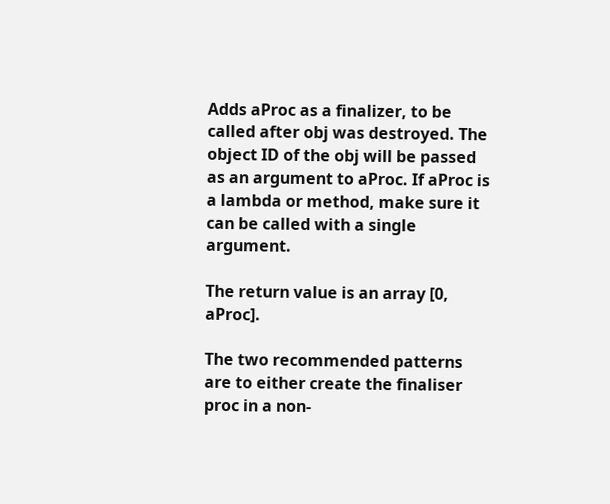Adds aProc as a finalizer, to be called after obj was destroyed. The object ID of the obj will be passed as an argument to aProc. If aProc is a lambda or method, make sure it can be called with a single argument.

The return value is an array [0, aProc].

The two recommended patterns are to either create the finaliser proc in a non-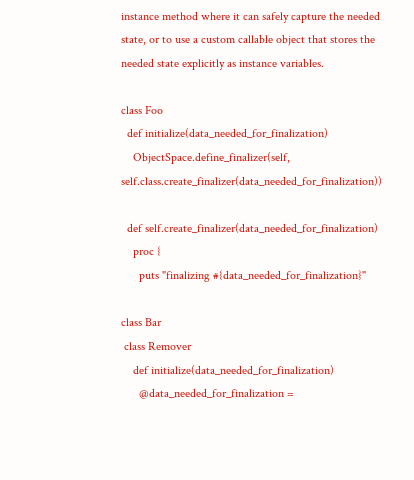instance method where it can safely capture the needed state, or to use a custom callable object that stores the needed state explicitly as instance variables.

class Foo
  def initialize(data_needed_for_finalization)
    ObjectSpace.define_finalizer(self, self.class.create_finalizer(data_needed_for_finalization))

  def self.create_finalizer(data_needed_for_finalization)
    proc {
      puts "finalizing #{data_needed_for_finalization}"

class Bar
 class Remover
    def initialize(data_needed_for_finalization)
      @data_needed_for_finalization =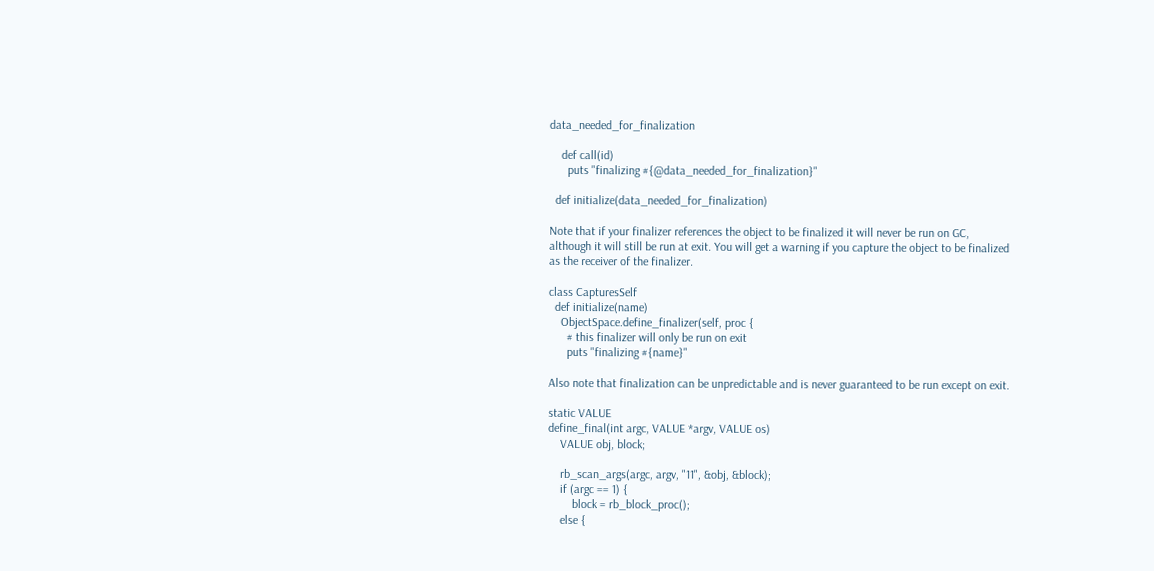data_needed_for_finalization

    def call(id)
      puts "finalizing #{@data_needed_for_finalization}"

  def initialize(data_needed_for_finalization)

Note that if your finalizer references the object to be finalized it will never be run on GC, although it will still be run at exit. You will get a warning if you capture the object to be finalized as the receiver of the finalizer.

class CapturesSelf
  def initialize(name)
    ObjectSpace.define_finalizer(self, proc {
      # this finalizer will only be run on exit
      puts "finalizing #{name}"

Also note that finalization can be unpredictable and is never guaranteed to be run except on exit.

static VALUE
define_final(int argc, VALUE *argv, VALUE os)
    VALUE obj, block;

    rb_scan_args(argc, argv, "11", &obj, &block);
    if (argc == 1) {
        block = rb_block_proc();
    else {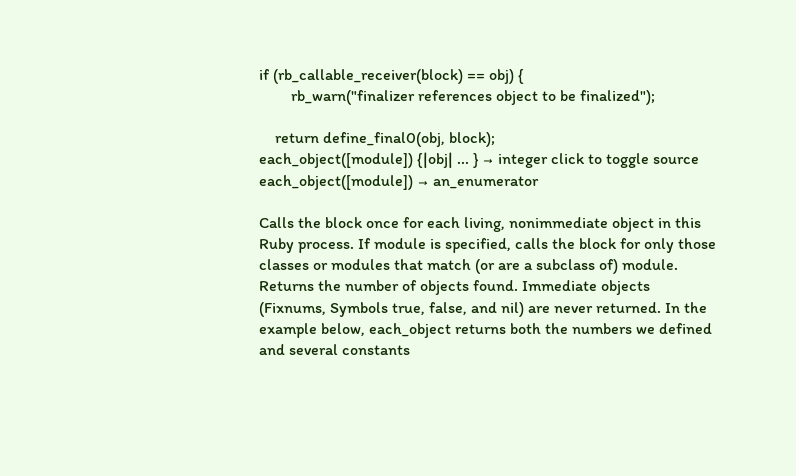if (rb_callable_receiver(block) == obj) {
        rb_warn("finalizer references object to be finalized");

    return define_final0(obj, block);
each_object([module]) {|obj| ... } → integer click to toggle source
each_object([module]) → an_enumerator

Calls the block once for each living, nonimmediate object in this Ruby process. If module is specified, calls the block for only those classes or modules that match (or are a subclass of) module. Returns the number of objects found. Immediate objects (Fixnums, Symbols true, false, and nil) are never returned. In the example below, each_object returns both the numbers we defined and several constants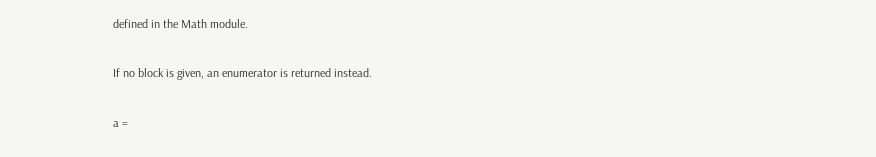defined in the Math module.

If no block is given, an enumerator is returned instead.

a =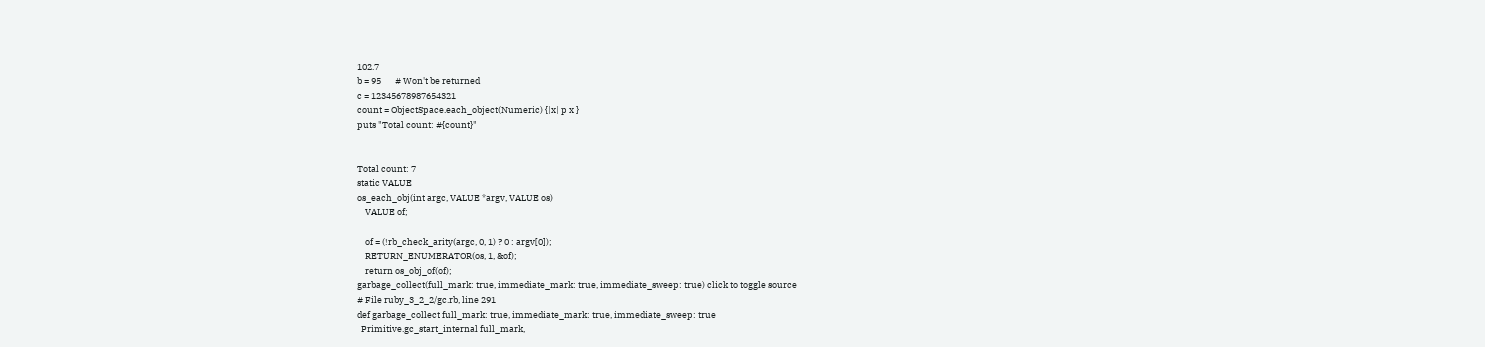102.7
b = 95       # Won't be returned
c = 12345678987654321
count = ObjectSpace.each_object(Numeric) {|x| p x }
puts "Total count: #{count}"


Total count: 7
static VALUE
os_each_obj(int argc, VALUE *argv, VALUE os)
    VALUE of;

    of = (!rb_check_arity(argc, 0, 1) ? 0 : argv[0]);
    RETURN_ENUMERATOR(os, 1, &of);
    return os_obj_of(of);
garbage_collect(full_mark: true, immediate_mark: true, immediate_sweep: true) click to toggle source
# File ruby_3_2_2/gc.rb, line 291
def garbage_collect full_mark: true, immediate_mark: true, immediate_sweep: true
  Primitive.gc_start_internal full_mark,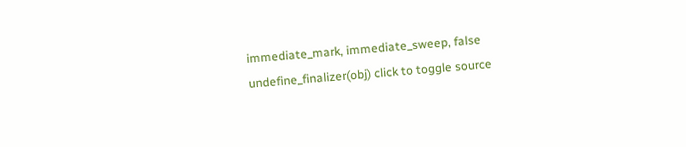immediate_mark, immediate_sweep, false
undefine_finalizer(obj) click to toggle source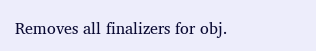Removes all finalizers for obj.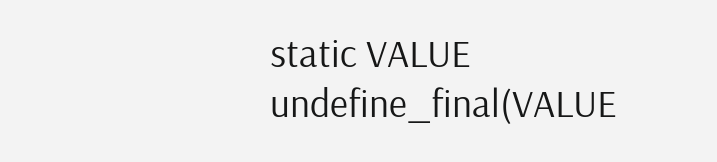static VALUE
undefine_final(VALUE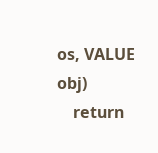os, VALUE obj)
    return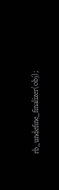rb_undefine_finalizer(obj);